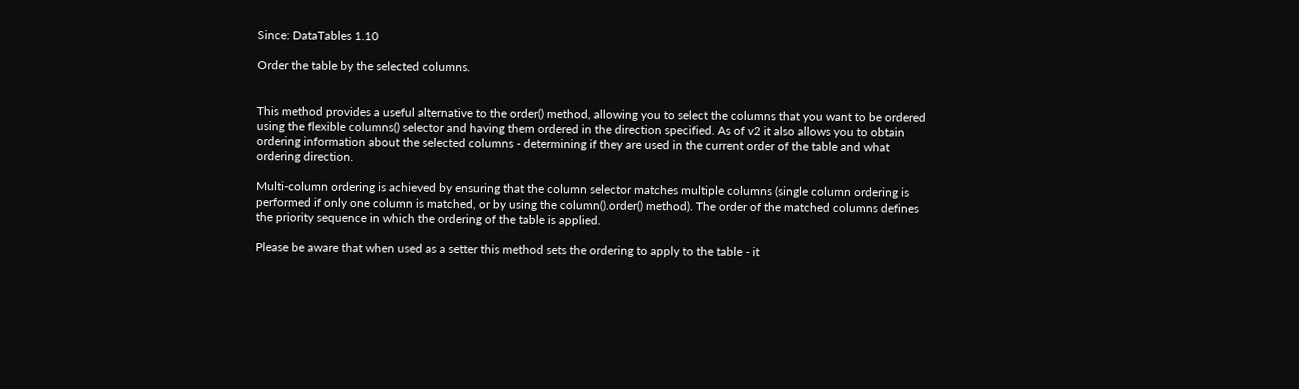Since: DataTables 1.10

Order the table by the selected columns.


This method provides a useful alternative to the order() method, allowing you to select the columns that you want to be ordered using the flexible columns() selector and having them ordered in the direction specified. As of v2 it also allows you to obtain ordering information about the selected columns - determining if they are used in the current order of the table and what ordering direction.

Multi-column ordering is achieved by ensuring that the column selector matches multiple columns (single column ordering is performed if only one column is matched, or by using the column().order() method). The order of the matched columns defines the priority sequence in which the ordering of the table is applied.

Please be aware that when used as a setter this method sets the ordering to apply to the table - it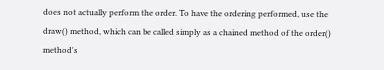does not actually perform the order. To have the ordering performed, use the draw() method, which can be called simply as a chained method of the order() method's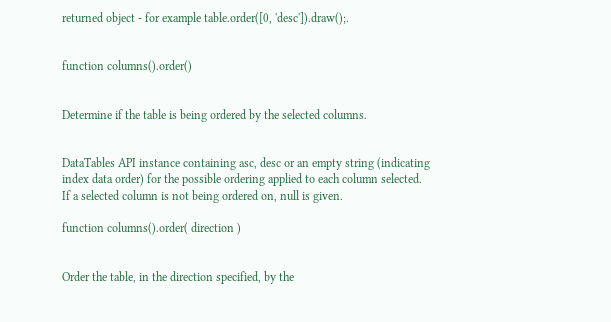returned object - for example table.order([0, 'desc']).draw();.


function columns().order()


Determine if the table is being ordered by the selected columns.


DataTables API instance containing asc, desc or an empty string (indicating index data order) for the possible ordering applied to each column selected. If a selected column is not being ordered on, null is given.

function columns().order( direction )


Order the table, in the direction specified, by the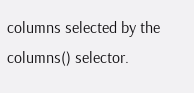columns selected by the columns() selector.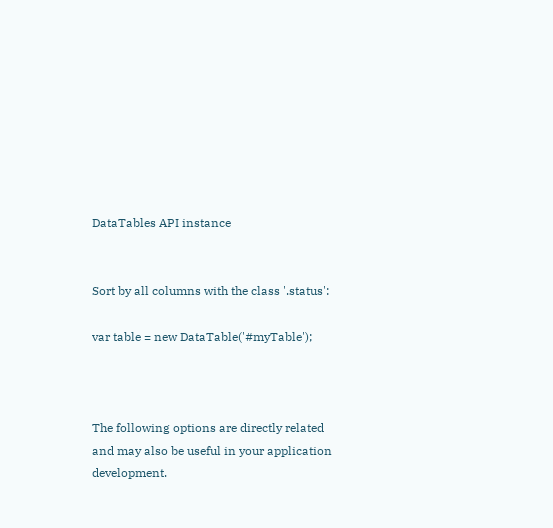DataTables API instance


Sort by all columns with the class '.status':

var table = new DataTable('#myTable');



The following options are directly related and may also be useful in your application development.